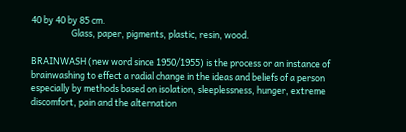40 by 40 by 85 cm.
                    Glass, paper, pigments, plastic, resin, wood.

BRAINWASH (new word since 1950/1955) is the process or an instance of brainwashing to effect a radial change in the ideas and beliefs of a person especially by methods based on isolation, sleeplessness, hunger, extreme discomfort, pain and the alternation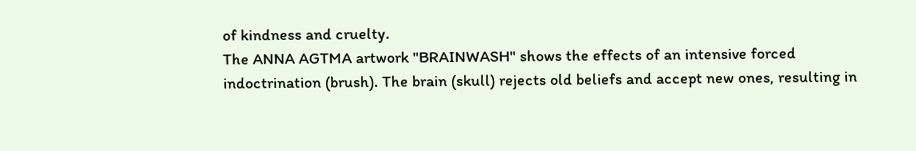of kindness and cruelty.
The ANNA AGTMA artwork "BRAINWASH" shows the effects of an intensive forced
indoctrination (brush). The brain (skull) rejects old beliefs and accept new ones, resulting in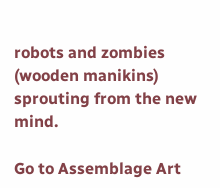robots and zombies (wooden manikins) sprouting from the new mind.

Go to Assemblage Art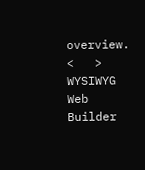overview.
<   >
WYSIWYG Web Builder